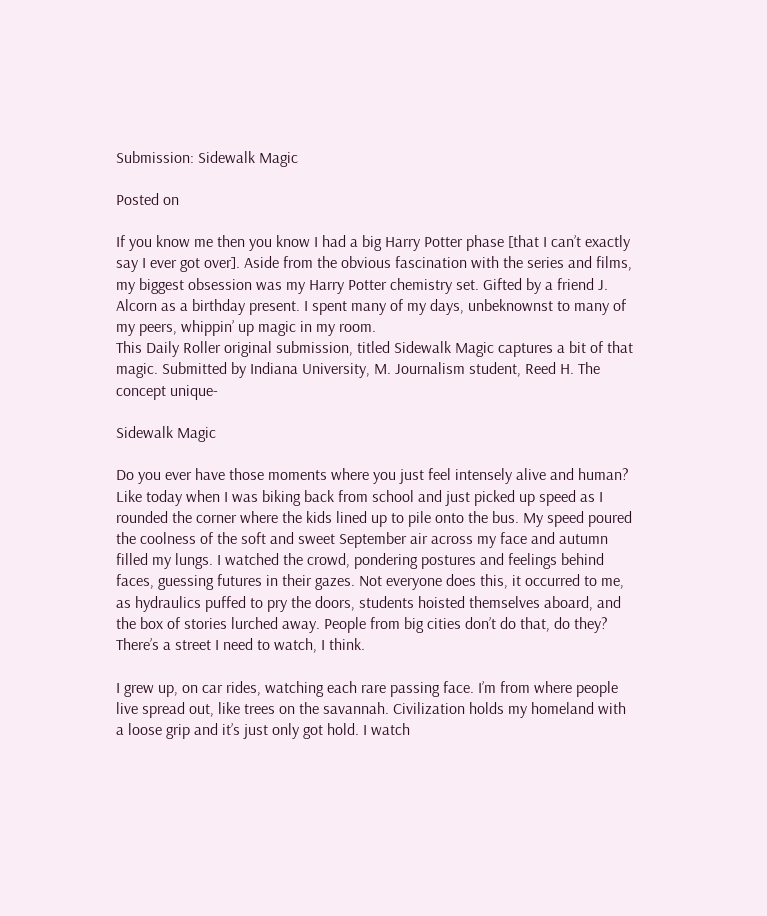Submission: Sidewalk Magic

Posted on

If you know me then you know I had a big Harry Potter phase [that I can’t exactly say I ever got over]. Aside from the obvious fascination with the series and films, my biggest obsession was my Harry Potter chemistry set. Gifted by a friend J. Alcorn as a birthday present. I spent many of my days, unbeknownst to many of my peers, whippin’ up magic in my room.
This Daily Roller original submission, titled Sidewalk Magic captures a bit of that magic. Submitted by Indiana University, M. Journalism student, Reed H. The concept unique-

Sidewalk Magic

Do you ever have those moments where you just feel intensely alive and human? Like today when I was biking back from school and just picked up speed as I rounded the corner where the kids lined up to pile onto the bus. My speed poured the coolness of the soft and sweet September air across my face and autumn filled my lungs. I watched the crowd, pondering postures and feelings behind faces, guessing futures in their gazes. Not everyone does this, it occurred to me, as hydraulics puffed to pry the doors, students hoisted themselves aboard, and the box of stories lurched away. People from big cities don’t do that, do they? There’s a street I need to watch, I think.

I grew up, on car rides, watching each rare passing face. I’m from where people live spread out, like trees on the savannah. Civilization holds my homeland with a loose grip and it’s just only got hold. I watch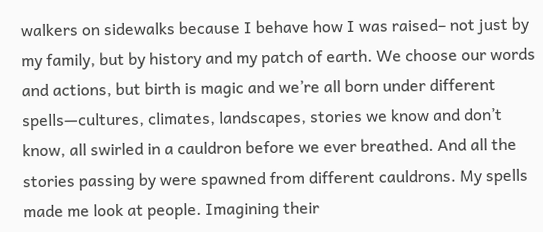walkers on sidewalks because I behave how I was raised– not just by my family, but by history and my patch of earth. We choose our words and actions, but birth is magic and we’re all born under different spells—cultures, climates, landscapes, stories we know and don’t know, all swirled in a cauldron before we ever breathed. And all the stories passing by were spawned from different cauldrons. My spells made me look at people. Imagining their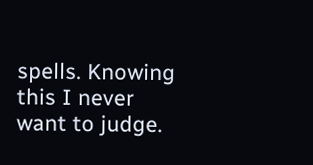spells. Knowing this I never want to judge.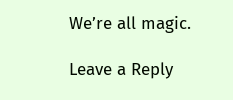We’re all magic.

Leave a Reply